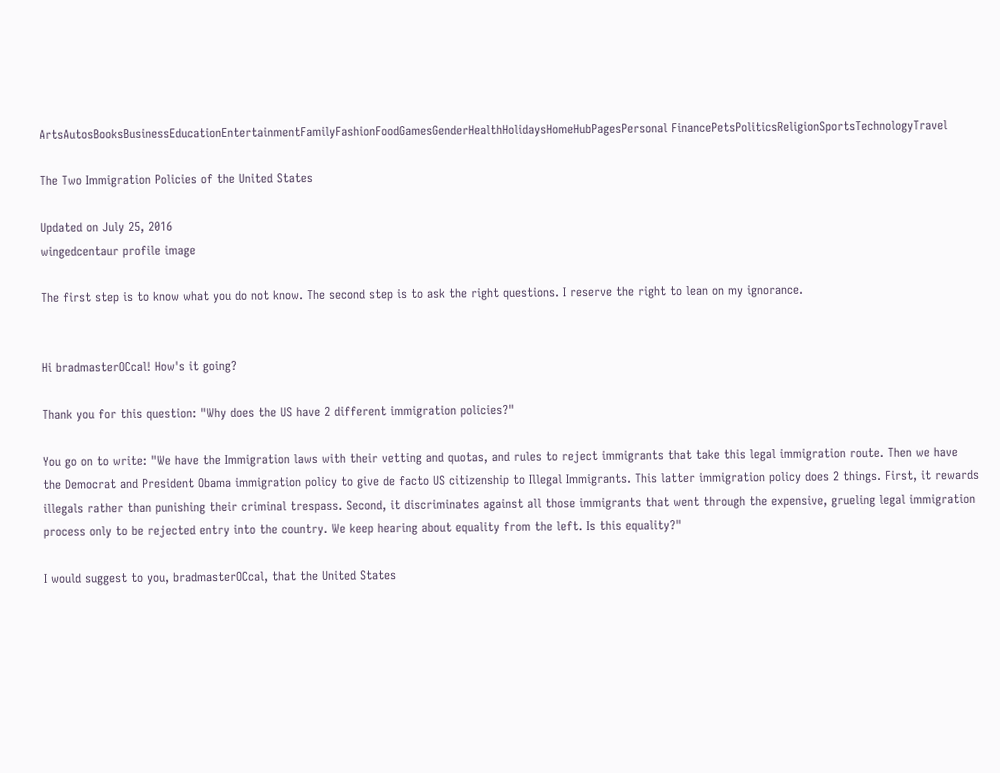ArtsAutosBooksBusinessEducationEntertainmentFamilyFashionFoodGamesGenderHealthHolidaysHomeHubPagesPersonal FinancePetsPoliticsReligionSportsTechnologyTravel

The Two Immigration Policies of the United States

Updated on July 25, 2016
wingedcentaur profile image

The first step is to know what you do not know. The second step is to ask the right questions. I reserve the right to lean on my ignorance.


Hi bradmasterOCcal! How's it going?

Thank you for this question: "Why does the US have 2 different immigration policies?"

You go on to write: "We have the Immigration laws with their vetting and quotas, and rules to reject immigrants that take this legal immigration route. Then we have the Democrat and President Obama immigration policy to give de facto US citizenship to Illegal Immigrants. This latter immigration policy does 2 things. First, it rewards illegals rather than punishing their criminal trespass. Second, it discriminates against all those immigrants that went through the expensive, grueling legal immigration process only to be rejected entry into the country. We keep hearing about equality from the left. Is this equality?"

I would suggest to you, bradmasterOCcal, that the United States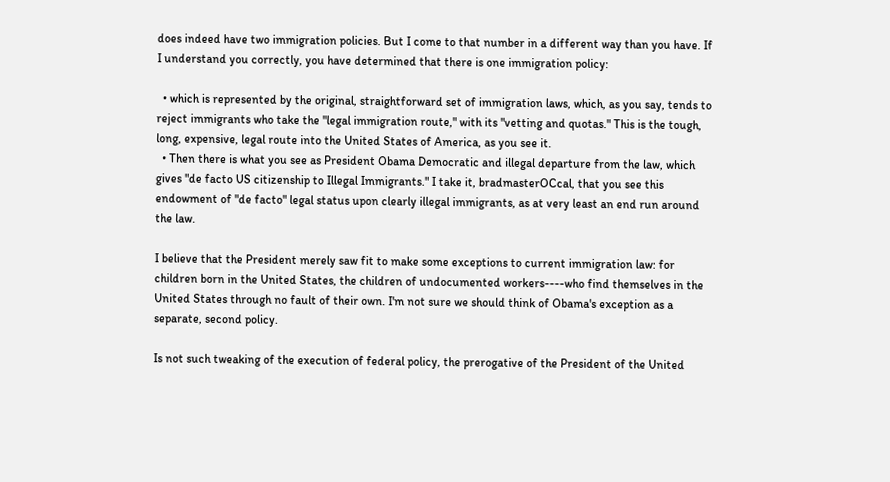does indeed have two immigration policies. But I come to that number in a different way than you have. If I understand you correctly, you have determined that there is one immigration policy:

  • which is represented by the original, straightforward set of immigration laws, which, as you say, tends to reject immigrants who take the "legal immigration route," with its "vetting and quotas." This is the tough, long, expensive, legal route into the United States of America, as you see it.
  • Then there is what you see as President Obama Democratic and illegal departure from the law, which gives "de facto US citizenship to Illegal Immigrants." I take it, bradmasterOCcal, that you see this endowment of "de facto" legal status upon clearly illegal immigrants, as at very least an end run around the law.

I believe that the President merely saw fit to make some exceptions to current immigration law: for children born in the United States, the children of undocumented workers----who find themselves in the United States through no fault of their own. I'm not sure we should think of Obama's exception as a separate, second policy.

Is not such tweaking of the execution of federal policy, the prerogative of the President of the United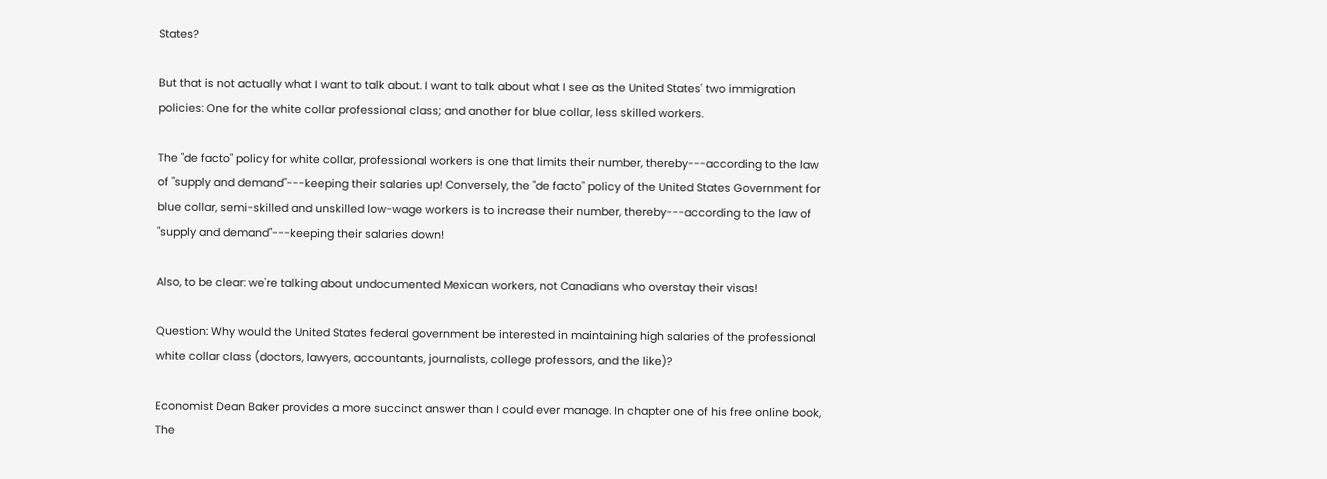States?

But that is not actually what I want to talk about. I want to talk about what I see as the United States' two immigration policies: One for the white collar professional class; and another for blue collar, less skilled workers.

The "de facto" policy for white collar, professional workers is one that limits their number, thereby---according to the law of "supply and demand"---keeping their salaries up! Conversely, the "de facto" policy of the United States Government for blue collar, semi-skilled and unskilled low-wage workers is to increase their number, thereby---according to the law of "supply and demand"---keeping their salaries down!

Also, to be clear: we're talking about undocumented Mexican workers, not Canadians who overstay their visas!

Question: Why would the United States federal government be interested in maintaining high salaries of the professional white collar class (doctors, lawyers, accountants, journalists, college professors, and the like)?

Economist Dean Baker provides a more succinct answer than I could ever manage. In chapter one of his free online book, The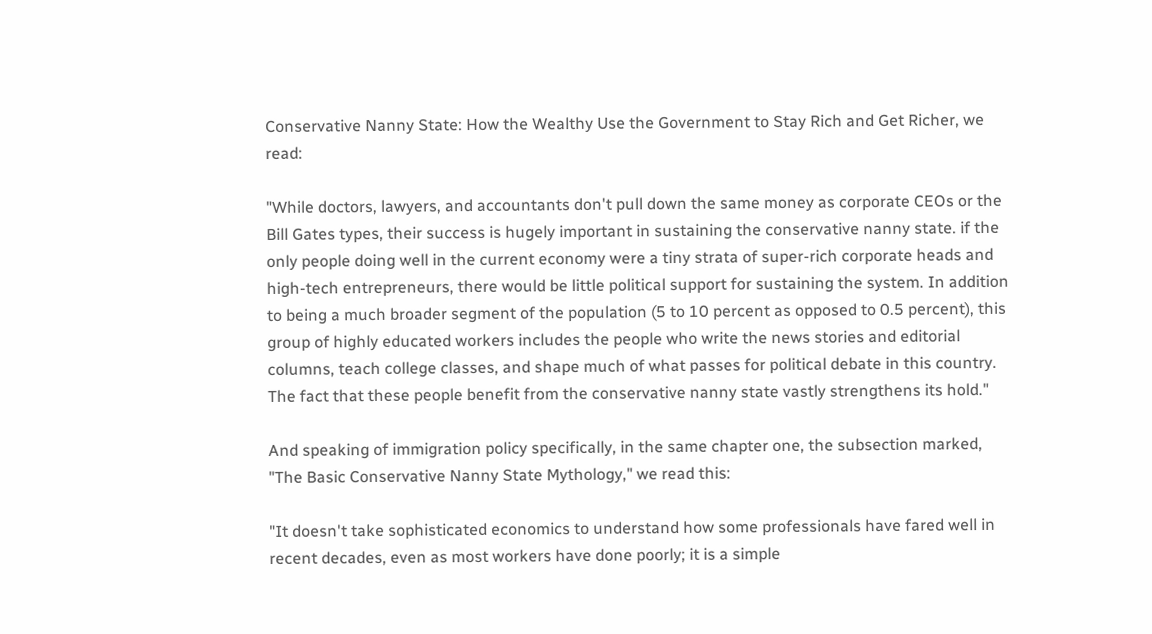Conservative Nanny State: How the Wealthy Use the Government to Stay Rich and Get Richer, we read:

"While doctors, lawyers, and accountants don't pull down the same money as corporate CEOs or the Bill Gates types, their success is hugely important in sustaining the conservative nanny state. if the only people doing well in the current economy were a tiny strata of super-rich corporate heads and high-tech entrepreneurs, there would be little political support for sustaining the system. In addition to being a much broader segment of the population (5 to 10 percent as opposed to 0.5 percent), this group of highly educated workers includes the people who write the news stories and editorial columns, teach college classes, and shape much of what passes for political debate in this country. The fact that these people benefit from the conservative nanny state vastly strengthens its hold."

And speaking of immigration policy specifically, in the same chapter one, the subsection marked, "The Basic Conservative Nanny State Mythology," we read this:

"It doesn't take sophisticated economics to understand how some professionals have fared well in recent decades, even as most workers have done poorly; it is a simple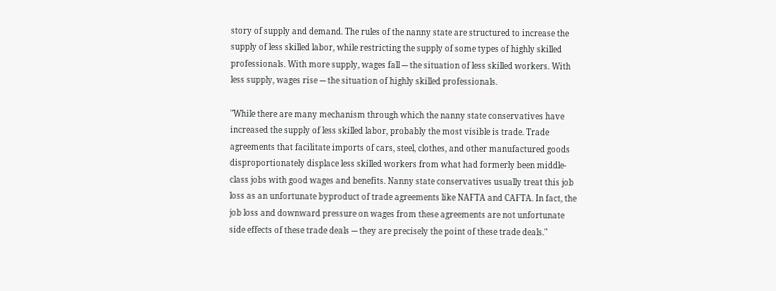story of supply and demand. The rules of the nanny state are structured to increase the supply of less skilled labor, while restricting the supply of some types of highly skilled professionals. With more supply, wages fall --- the situation of less skilled workers. With less supply, wages rise --- the situation of highly skilled professionals.

"While there are many mechanism through which the nanny state conservatives have increased the supply of less skilled labor, probably the most visible is trade. Trade agreements that facilitate imports of cars, steel, clothes, and other manufactured goods disproportionately displace less skilled workers from what had formerly been middle-class jobs with good wages and benefits. Nanny state conservatives usually treat this job loss as an unfortunate byproduct of trade agreements like NAFTA and CAFTA. In fact, the job loss and downward pressure on wages from these agreements are not unfortunate side effects of these trade deals --- they are precisely the point of these trade deals."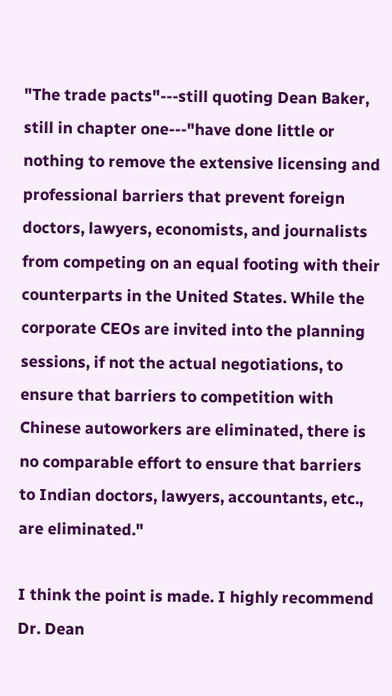"The trade pacts"---still quoting Dean Baker, still in chapter one---"have done little or nothing to remove the extensive licensing and professional barriers that prevent foreign doctors, lawyers, economists, and journalists from competing on an equal footing with their counterparts in the United States. While the corporate CEOs are invited into the planning sessions, if not the actual negotiations, to ensure that barriers to competition with Chinese autoworkers are eliminated, there is no comparable effort to ensure that barriers to Indian doctors, lawyers, accountants, etc., are eliminated."

I think the point is made. I highly recommend Dr. Dean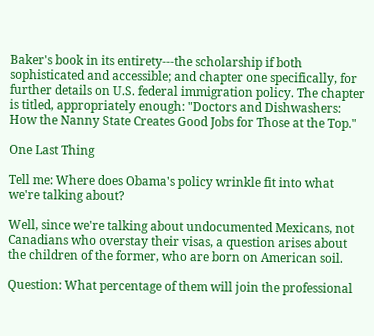Baker's book in its entirety---the scholarship if both sophisticated and accessible; and chapter one specifically, for further details on U.S. federal immigration policy. The chapter is titled, appropriately enough: "Doctors and Dishwashers: How the Nanny State Creates Good Jobs for Those at the Top."

One Last Thing

Tell me: Where does Obama's policy wrinkle fit into what we're talking about?

Well, since we're talking about undocumented Mexicans, not Canadians who overstay their visas, a question arises about the children of the former, who are born on American soil.

Question: What percentage of them will join the professional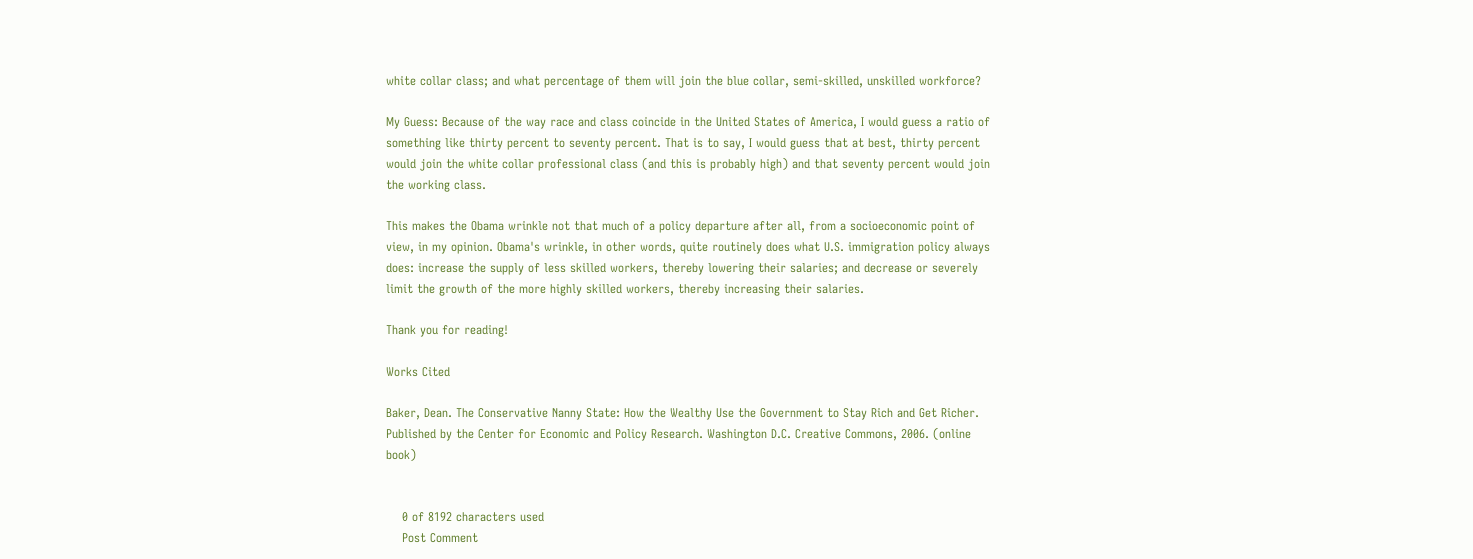white collar class; and what percentage of them will join the blue collar, semi-skilled, unskilled workforce?

My Guess: Because of the way race and class coincide in the United States of America, I would guess a ratio of something like thirty percent to seventy percent. That is to say, I would guess that at best, thirty percent would join the white collar professional class (and this is probably high) and that seventy percent would join the working class.

This makes the Obama wrinkle not that much of a policy departure after all, from a socioeconomic point of view, in my opinion. Obama's wrinkle, in other words, quite routinely does what U.S. immigration policy always does: increase the supply of less skilled workers, thereby lowering their salaries; and decrease or severely limit the growth of the more highly skilled workers, thereby increasing their salaries.

Thank you for reading!

Works Cited

Baker, Dean. The Conservative Nanny State: How the Wealthy Use the Government to Stay Rich and Get Richer. Published by the Center for Economic and Policy Research. Washington D.C. Creative Commons, 2006. (online book)


    0 of 8192 characters used
    Post Comment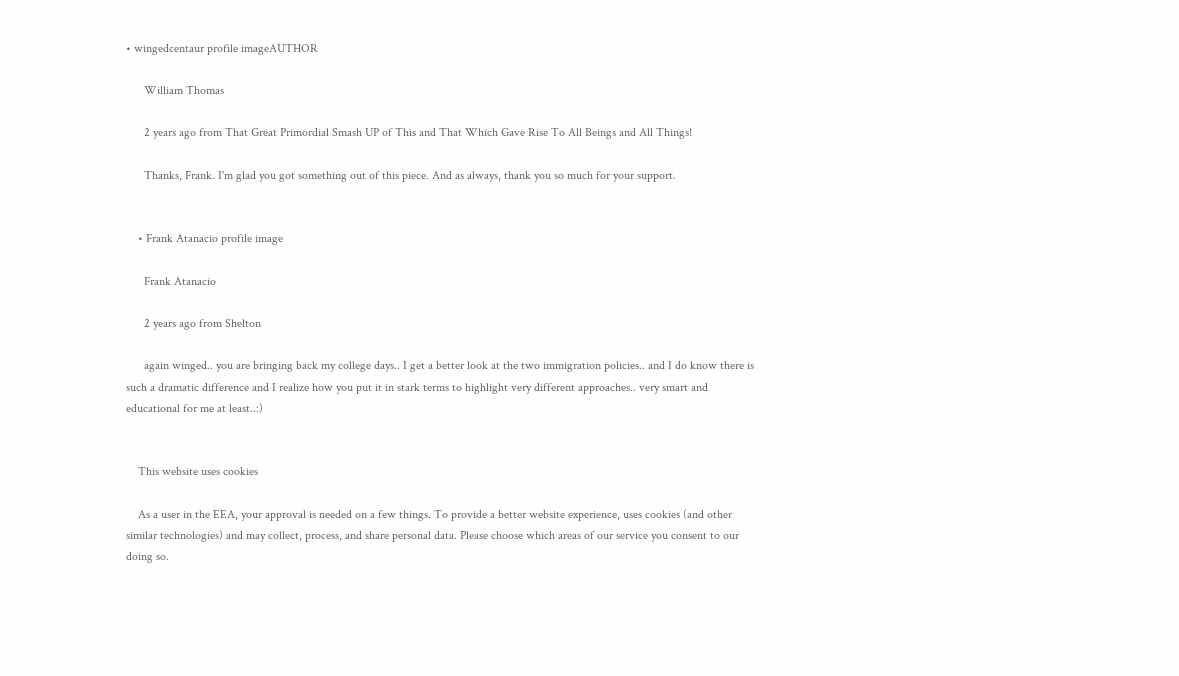• wingedcentaur profile imageAUTHOR

      William Thomas

      2 years ago from That Great Primordial Smash UP of This and That Which Gave Rise To All Beings and All Things!

      Thanks, Frank. I'm glad you got something out of this piece. And as always, thank you so much for your support.


    • Frank Atanacio profile image

      Frank Atanacio

      2 years ago from Shelton

      again winged.. you are bringing back my college days.. I get a better look at the two immigration policies.. and I do know there is such a dramatic difference and I realize how you put it in stark terms to highlight very different approaches.. very smart and educational for me at least..:)


    This website uses cookies

    As a user in the EEA, your approval is needed on a few things. To provide a better website experience, uses cookies (and other similar technologies) and may collect, process, and share personal data. Please choose which areas of our service you consent to our doing so.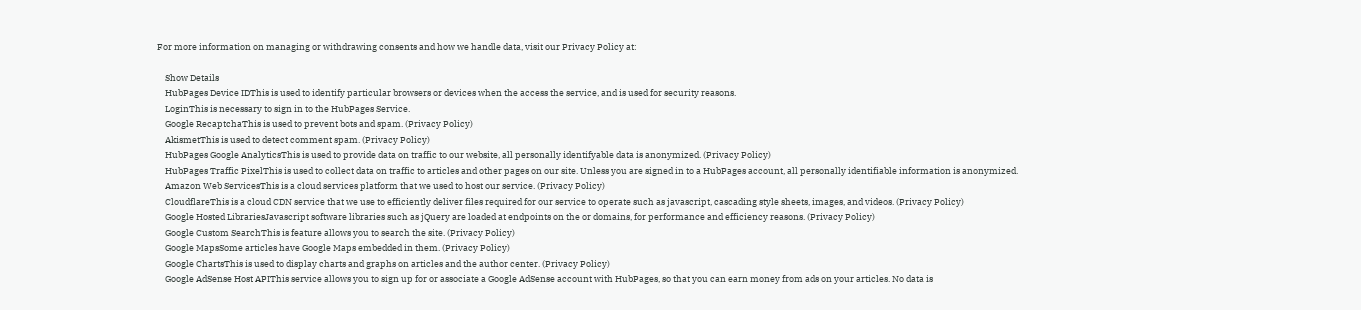For more information on managing or withdrawing consents and how we handle data, visit our Privacy Policy at:

    Show Details
    HubPages Device IDThis is used to identify particular browsers or devices when the access the service, and is used for security reasons.
    LoginThis is necessary to sign in to the HubPages Service.
    Google RecaptchaThis is used to prevent bots and spam. (Privacy Policy)
    AkismetThis is used to detect comment spam. (Privacy Policy)
    HubPages Google AnalyticsThis is used to provide data on traffic to our website, all personally identifyable data is anonymized. (Privacy Policy)
    HubPages Traffic PixelThis is used to collect data on traffic to articles and other pages on our site. Unless you are signed in to a HubPages account, all personally identifiable information is anonymized.
    Amazon Web ServicesThis is a cloud services platform that we used to host our service. (Privacy Policy)
    CloudflareThis is a cloud CDN service that we use to efficiently deliver files required for our service to operate such as javascript, cascading style sheets, images, and videos. (Privacy Policy)
    Google Hosted LibrariesJavascript software libraries such as jQuery are loaded at endpoints on the or domains, for performance and efficiency reasons. (Privacy Policy)
    Google Custom SearchThis is feature allows you to search the site. (Privacy Policy)
    Google MapsSome articles have Google Maps embedded in them. (Privacy Policy)
    Google ChartsThis is used to display charts and graphs on articles and the author center. (Privacy Policy)
    Google AdSense Host APIThis service allows you to sign up for or associate a Google AdSense account with HubPages, so that you can earn money from ads on your articles. No data is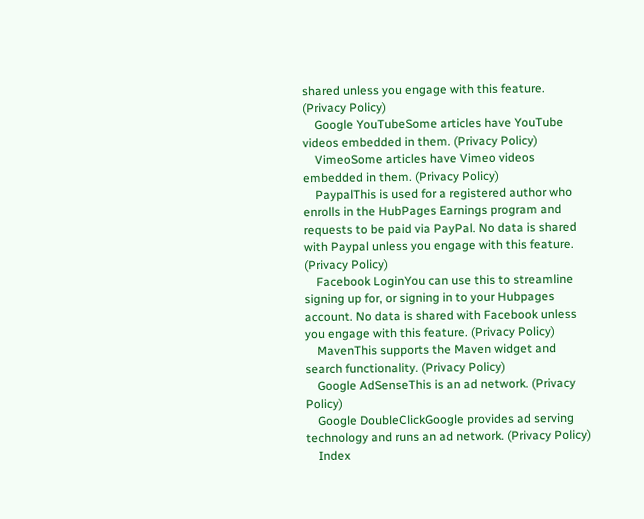shared unless you engage with this feature. (Privacy Policy)
    Google YouTubeSome articles have YouTube videos embedded in them. (Privacy Policy)
    VimeoSome articles have Vimeo videos embedded in them. (Privacy Policy)
    PaypalThis is used for a registered author who enrolls in the HubPages Earnings program and requests to be paid via PayPal. No data is shared with Paypal unless you engage with this feature. (Privacy Policy)
    Facebook LoginYou can use this to streamline signing up for, or signing in to your Hubpages account. No data is shared with Facebook unless you engage with this feature. (Privacy Policy)
    MavenThis supports the Maven widget and search functionality. (Privacy Policy)
    Google AdSenseThis is an ad network. (Privacy Policy)
    Google DoubleClickGoogle provides ad serving technology and runs an ad network. (Privacy Policy)
    Index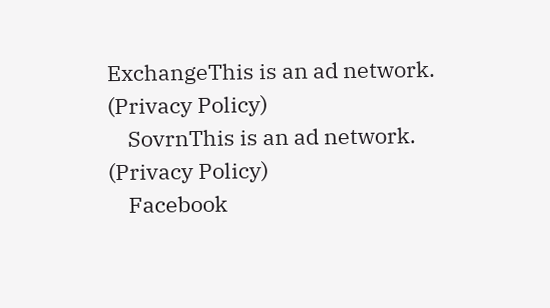ExchangeThis is an ad network. (Privacy Policy)
    SovrnThis is an ad network. (Privacy Policy)
    Facebook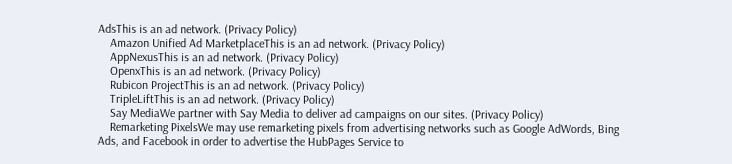AdsThis is an ad network. (Privacy Policy)
    Amazon Unified Ad MarketplaceThis is an ad network. (Privacy Policy)
    AppNexusThis is an ad network. (Privacy Policy)
    OpenxThis is an ad network. (Privacy Policy)
    Rubicon ProjectThis is an ad network. (Privacy Policy)
    TripleLiftThis is an ad network. (Privacy Policy)
    Say MediaWe partner with Say Media to deliver ad campaigns on our sites. (Privacy Policy)
    Remarketing PixelsWe may use remarketing pixels from advertising networks such as Google AdWords, Bing Ads, and Facebook in order to advertise the HubPages Service to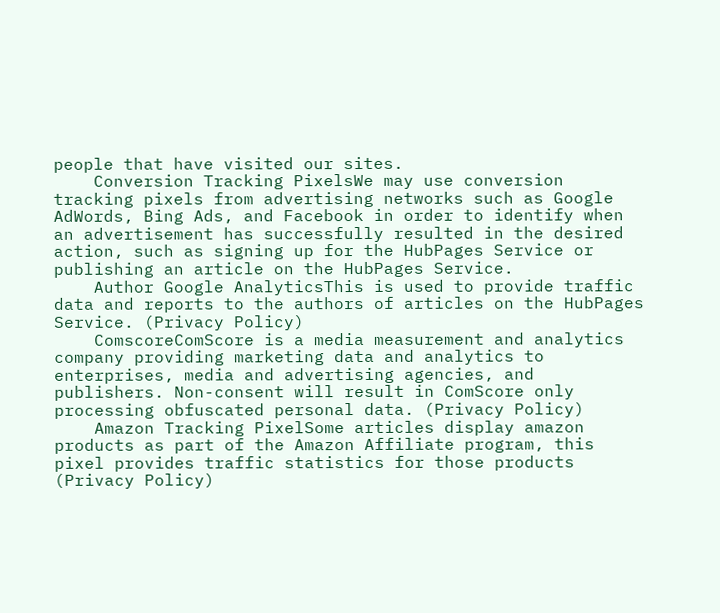people that have visited our sites.
    Conversion Tracking PixelsWe may use conversion tracking pixels from advertising networks such as Google AdWords, Bing Ads, and Facebook in order to identify when an advertisement has successfully resulted in the desired action, such as signing up for the HubPages Service or publishing an article on the HubPages Service.
    Author Google AnalyticsThis is used to provide traffic data and reports to the authors of articles on the HubPages Service. (Privacy Policy)
    ComscoreComScore is a media measurement and analytics company providing marketing data and analytics to enterprises, media and advertising agencies, and publishers. Non-consent will result in ComScore only processing obfuscated personal data. (Privacy Policy)
    Amazon Tracking PixelSome articles display amazon products as part of the Amazon Affiliate program, this pixel provides traffic statistics for those products (Privacy Policy)